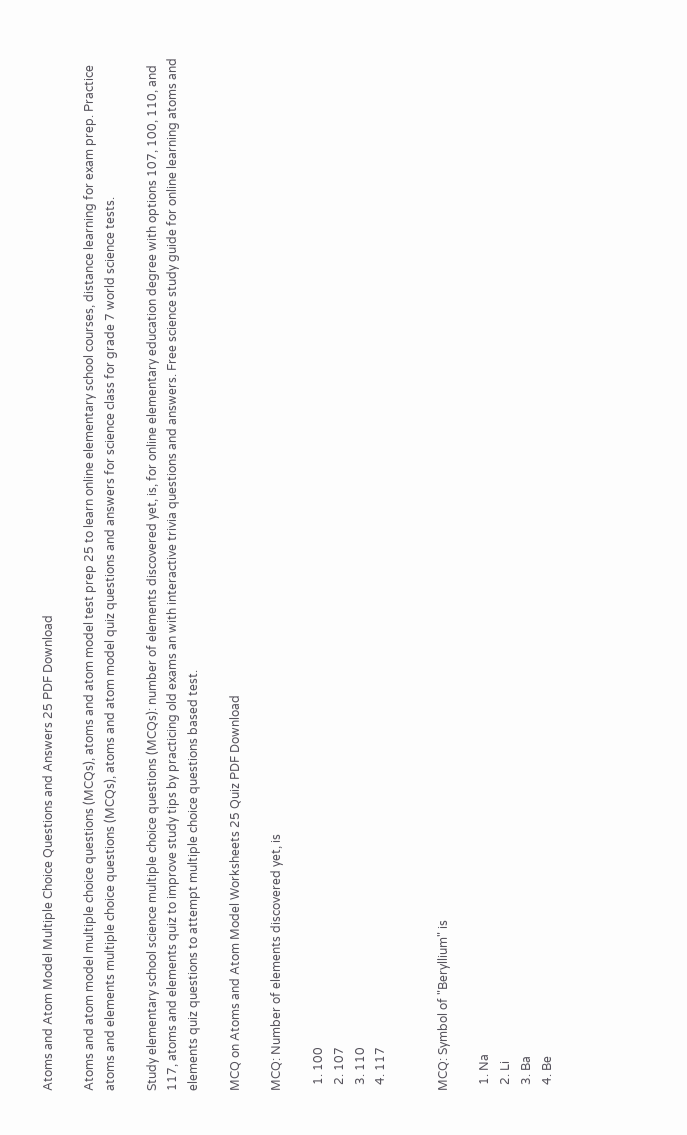Atoms and Atom Model Multiple Choice Questions and Answers 25 PDF Download

Atoms and atom model multiple choice questions (MCQs), atoms and atom model test prep 25 to learn online elementary school courses, distance learning for exam prep. Practice atoms and elements multiple choice questions (MCQs), atoms and atom model quiz questions and answers for science class for grade 7 world science tests.

Study elementary school science multiple choice questions (MCQs): number of elements discovered yet, is, for online elementary education degree with options 107, 100, 110, and 117, atoms and elements quiz to improve study tips by practicing old exams an with interactive trivia questions and answers. Free science study guide for online learning atoms and elements quiz questions to attempt multiple choice questions based test.

MCQ on Atoms and Atom Model Worksheets 25 Quiz PDF Download

MCQ: Number of elements discovered yet, is

  1. 100
  2. 107
  3. 110
  4. 117


MCQ: Symbol of "Beryllium" is

  1. Na
  2. Li
  3. Ba
  4. Be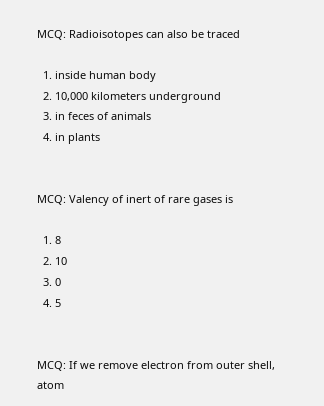MCQ: Radioisotopes can also be traced

  1. inside human body
  2. 10,000 kilometers underground
  3. in feces of animals
  4. in plants


MCQ: Valency of inert of rare gases is

  1. 8
  2. 10
  3. 0
  4. 5


MCQ: If we remove electron from outer shell, atom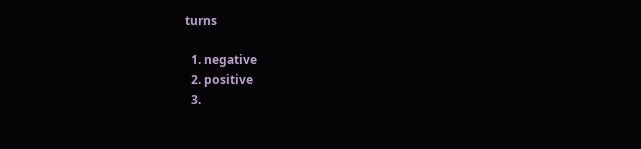turns

  1. negative
  2. positive
  3.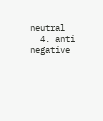neutral
  4. anti negative